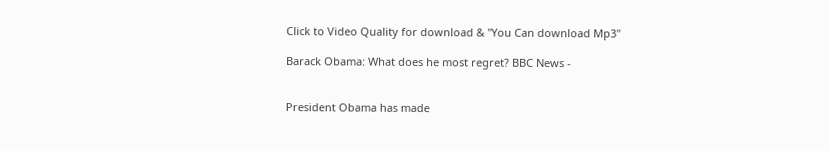Click to Video Quality for download & "You Can download Mp3"

Barack Obama: What does he most regret? BBC News -


President Obama has made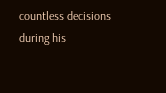countless decisions during his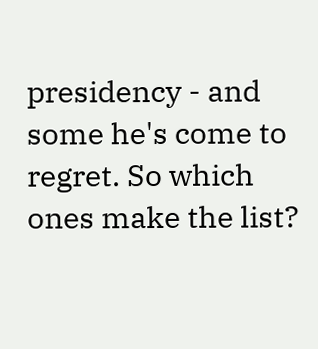presidency - and some he's come to regret. So which ones make the list?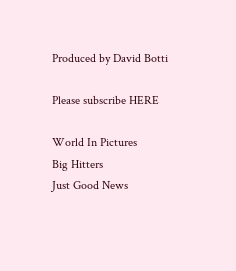Produced by David Botti

Please subscribe HERE

World In Pictures
Big Hitters
Just Good News